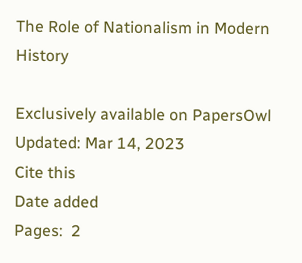The Role of Nationalism in Modern History

Exclusively available on PapersOwl
Updated: Mar 14, 2023
Cite this
Date added
Pages:  2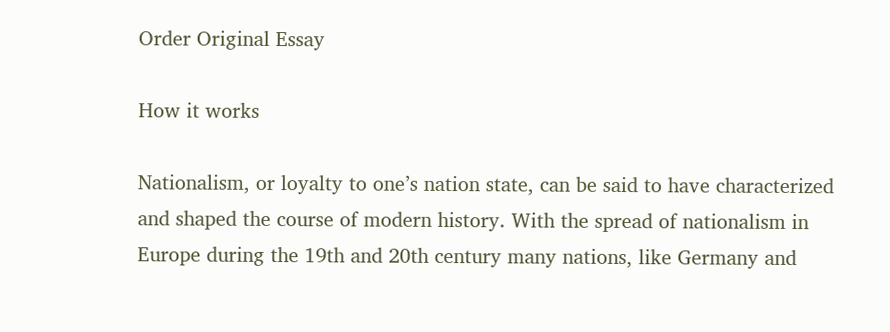Order Original Essay

How it works

Nationalism, or loyalty to one’s nation state, can be said to have characterized and shaped the course of modern history. With the spread of nationalism in Europe during the 19th and 20th century many nations, like Germany and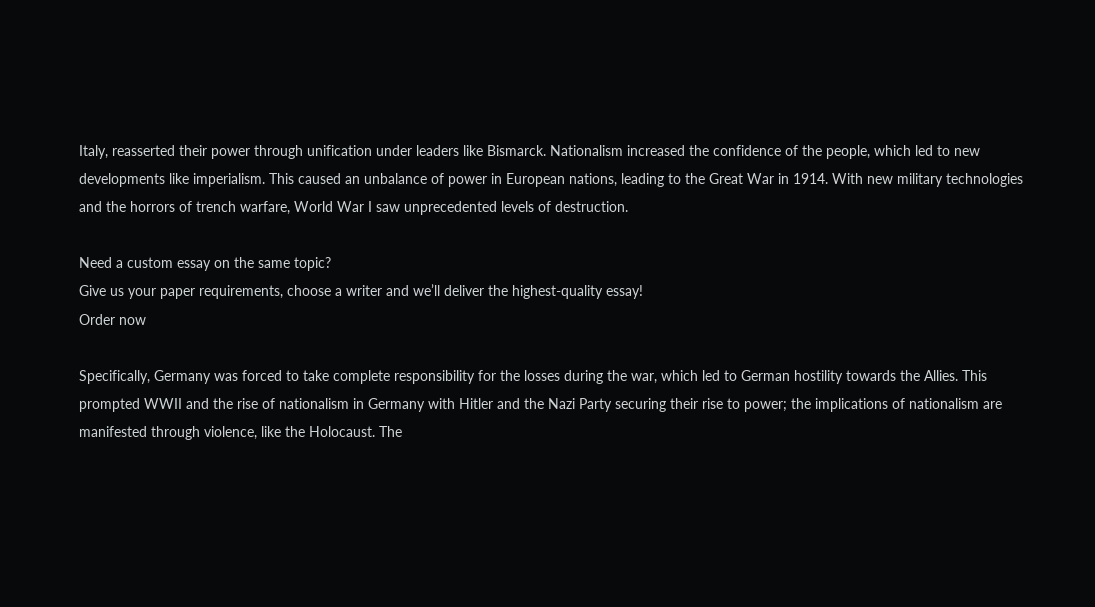Italy, reasserted their power through unification under leaders like Bismarck. Nationalism increased the confidence of the people, which led to new developments like imperialism. This caused an unbalance of power in European nations, leading to the Great War in 1914. With new military technologies and the horrors of trench warfare, World War I saw unprecedented levels of destruction.

Need a custom essay on the same topic?
Give us your paper requirements, choose a writer and we’ll deliver the highest-quality essay!
Order now

Specifically, Germany was forced to take complete responsibility for the losses during the war, which led to German hostility towards the Allies. This prompted WWII and the rise of nationalism in Germany with Hitler and the Nazi Party securing their rise to power; the implications of nationalism are manifested through violence, like the Holocaust. The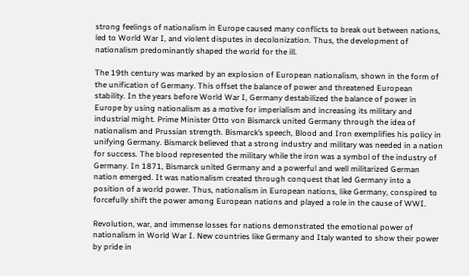strong feelings of nationalism in Europe caused many conflicts to break out between nations, led to World War I, and violent disputes in decolonization. Thus, the development of nationalism predominantly shaped the world for the ill.

The 19th century was marked by an explosion of European nationalism, shown in the form of the unification of Germany. This offset the balance of power and threatened European stability. In the years before World War I, Germany destabilized the balance of power in Europe by using nationalism as a motive for imperialism and increasing its military and industrial might. Prime Minister Otto von Bismarck united Germany through the idea of nationalism and Prussian strength. Bismarck’s speech, Blood and Iron exemplifies his policy in unifying Germany. Bismarck believed that a strong industry and military was needed in a nation for success. The blood represented the military while the iron was a symbol of the industry of Germany. In 1871, Bismarck united Germany and a powerful and well militarized German nation emerged. It was nationalism created through conquest that led Germany into a position of a world power. Thus, nationalism in European nations, like Germany, conspired to forcefully shift the power among European nations and played a role in the cause of WWI.

Revolution, war, and immense losses for nations demonstrated the emotional power of nationalism in World War I. New countries like Germany and Italy wanted to show their power by pride in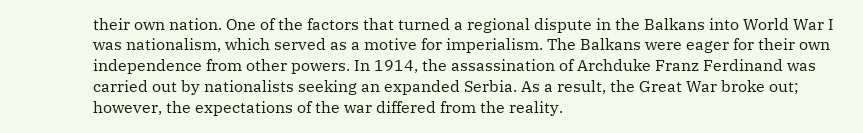their own nation. One of the factors that turned a regional dispute in the Balkans into World War I was nationalism, which served as a motive for imperialism. The Balkans were eager for their own independence from other powers. In 1914, the assassination of Archduke Franz Ferdinand was carried out by nationalists seeking an expanded Serbia. As a result, the Great War broke out; however, the expectations of the war differed from the reality.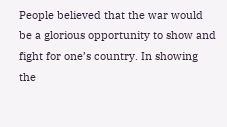People believed that the war would be a glorious opportunity to show and fight for one’s country. In showing the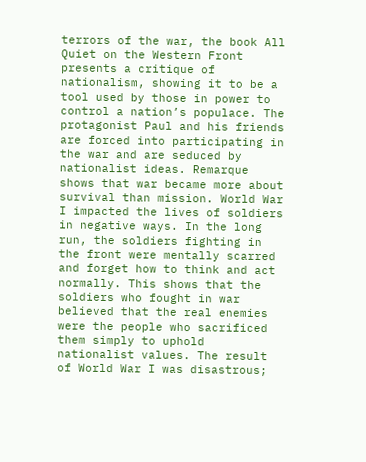terrors of the war, the book All Quiet on the Western Front presents a critique of nationalism, showing it to be a tool used by those in power to control a nation’s populace. The protagonist Paul and his friends are forced into participating in the war and are seduced by nationalist ideas. Remarque shows that war became more about survival than mission. World War I impacted the lives of soldiers in negative ways. In the long run, the soldiers fighting in the front were mentally scarred and forget how to think and act normally. This shows that the soldiers who fought in war believed that the real enemies were the people who sacrificed them simply to uphold nationalist values. The result of World War I was disastrous;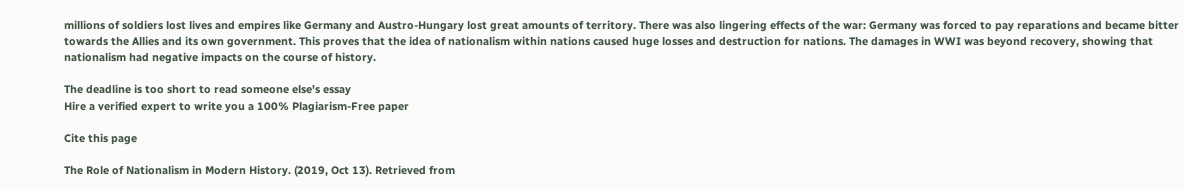millions of soldiers lost lives and empires like Germany and Austro-Hungary lost great amounts of territory. There was also lingering effects of the war: Germany was forced to pay reparations and became bitter towards the Allies and its own government. This proves that the idea of nationalism within nations caused huge losses and destruction for nations. The damages in WWI was beyond recovery, showing that nationalism had negative impacts on the course of history.

The deadline is too short to read someone else's essay
Hire a verified expert to write you a 100% Plagiarism-Free paper

Cite this page

The Role of Nationalism in Modern History. (2019, Oct 13). Retrieved from